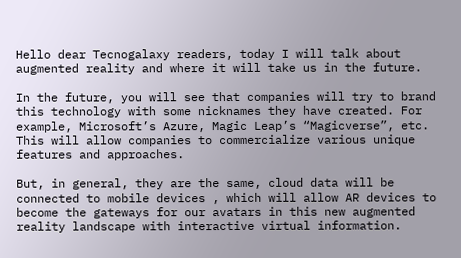Hello dear Tecnogalaxy readers, today I will talk about augmented reality and where it will take us in the future.

In the future, you will see that companies will try to brand this technology with some nicknames they have created. For example, Microsoft’s Azure, Magic Leap’s “Magicverse”, etc. This will allow companies to commercialize various unique features and approaches.

But, in general, they are the same, cloud data will be connected to mobile devices , which will allow AR devices to become the gateways for our avatars in this new augmented reality landscape with interactive virtual information.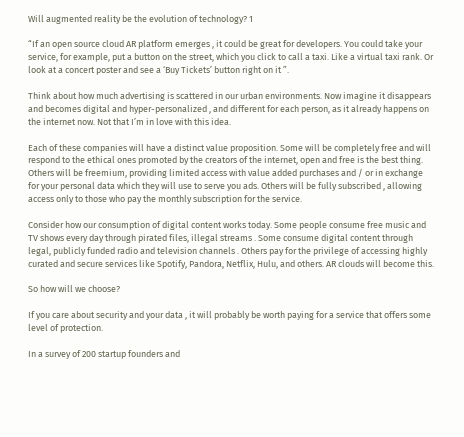Will augmented reality be the evolution of technology? 1

“If an open source cloud AR platform emerges , it could be great for developers. You could take your service, for example, put a button on the street, which you click to call a taxi. Like a virtual taxi rank. Or look at a concert poster and see a ‘Buy Tickets’ button right on it ”.

Think about how much advertising is scattered in our urban environments. Now imagine it disappears and becomes digital and hyper-personalized , and different for each person, as it already happens on the internet now. Not that I’m in love with this idea.

Each of these companies will have a distinct value proposition. Some will be completely free and will respond to the ethical ones promoted by the creators of the internet, open and free is the best thing. Others will be freemium, providing limited access with value added purchases and / or in exchange for your personal data which they will use to serve you ads. Others will be fully subscribed , allowing access only to those who pay the monthly subscription for the service.

Consider how our consumption of digital content works today. Some people consume free music and TV shows every day through pirated files, illegal streams . Some consume digital content through legal, publicly funded radio and television channels . Others pay for the privilege of accessing highly curated and secure services like Spotify, Pandora, Netflix, Hulu, and others. AR clouds will become this.

So how will we choose?

If you care about security and your data , it will probably be worth paying for a service that offers some level of protection.

In a survey of 200 startup founders and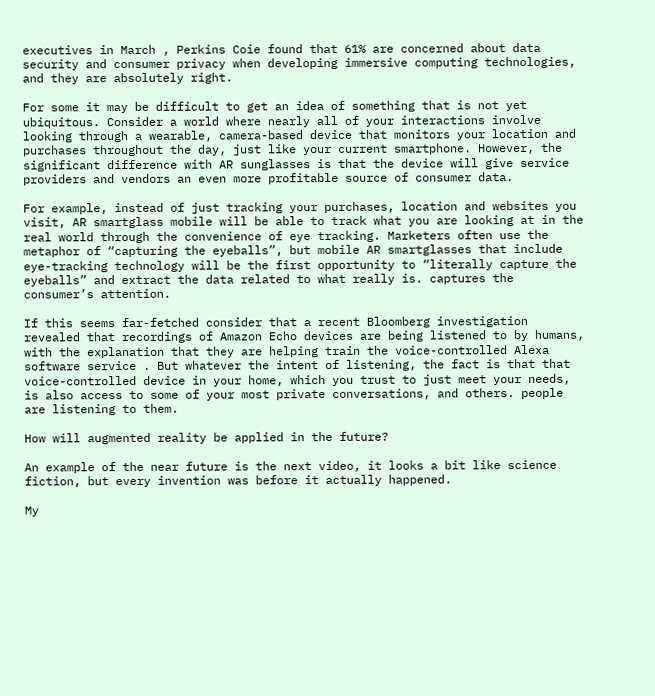executives in March , Perkins Coie found that 61% are concerned about data security and consumer privacy when developing immersive computing technologies, and they are absolutely right.

For some it may be difficult to get an idea of something that is not yet ubiquitous. Consider a world where nearly all of your interactions involve looking through a wearable, camera-based device that monitors your location and purchases throughout the day, just like your current smartphone. However, the significant difference with AR sunglasses is that the device will give service providers and vendors an even more profitable source of consumer data.

For example, instead of just tracking your purchases, location and websites you visit, AR smartglass mobile will be able to track what you are looking at in the real world through the convenience of eye tracking. Marketers often use the metaphor of “capturing the eyeballs”, but mobile AR smartglasses that include eye-tracking technology will be the first opportunity to “literally capture the eyeballs” and extract the data related to what really is. captures the consumer’s attention.

If this seems far-fetched consider that a recent Bloomberg investigation revealed that recordings of Amazon Echo devices are being listened to by humans, with the explanation that they are helping train the voice-controlled Alexa software service . But whatever the intent of listening, the fact is that that voice-controlled device in your home, which you trust to just meet your needs, is also access to some of your most private conversations, and others. people are listening to them.

How will augmented reality be applied in the future?

An example of the near future is the next video, it looks a bit like science fiction, but every invention was before it actually happened.

My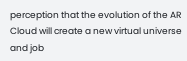perception that the evolution of the AR Cloud will create a new virtual universe and job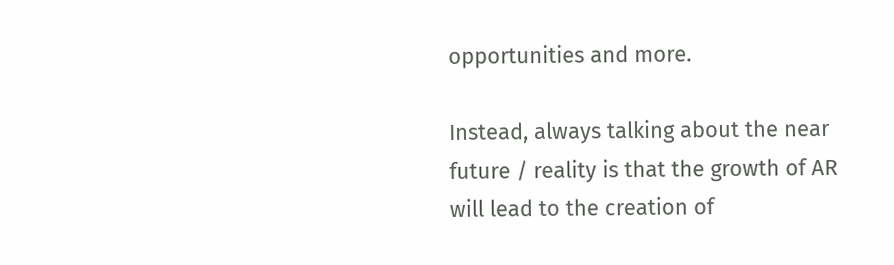opportunities and more.

Instead, always talking about the near future / reality is that the growth of AR will lead to the creation of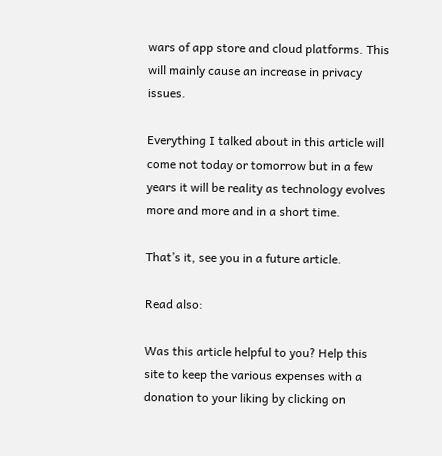wars of app store and cloud platforms. This will mainly cause an increase in privacy issues.

Everything I talked about in this article will come not today or tomorrow but in a few years it will be reality as technology evolves more and more and in a short time.

That’s it, see you in a future article.

Read also:

Was this article helpful to you? Help this site to keep the various expenses with a donation to your liking by clicking on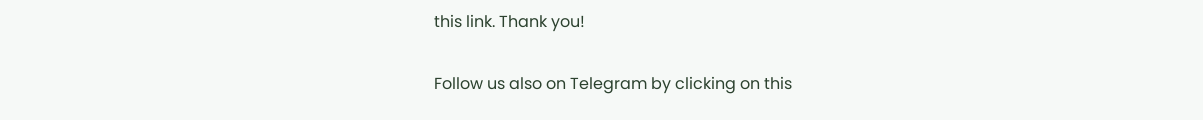this link. Thank you!

Follow us also on Telegram by clicking on this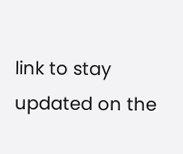link to stay updated on the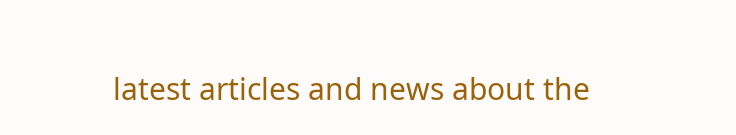latest articles and news about the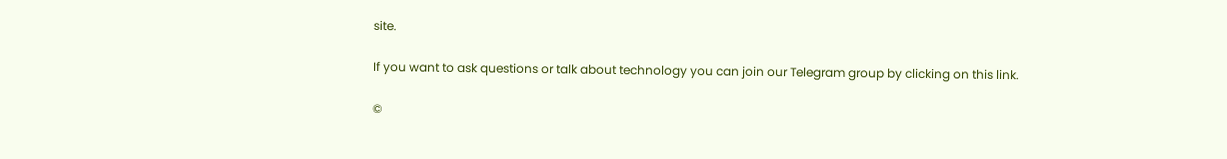site.

If you want to ask questions or talk about technology you can join our Telegram group by clicking on this link.

©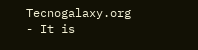Tecnogalaxy.org - It is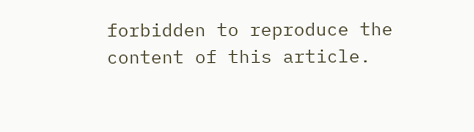forbidden to reproduce the content of this article.